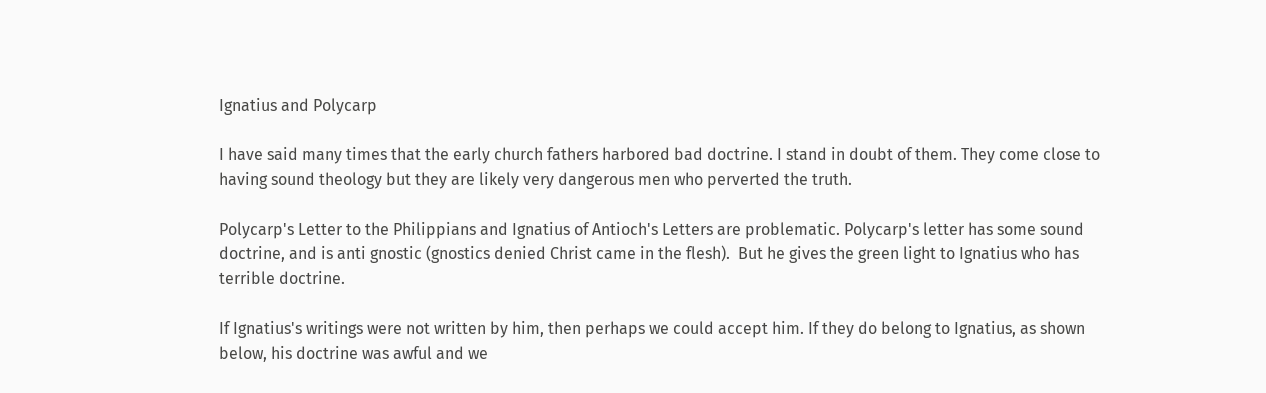Ignatius and Polycarp

I have said many times that the early church fathers harbored bad doctrine. I stand in doubt of them. They come close to having sound theology but they are likely very dangerous men who perverted the truth.

Polycarp's Letter to the Philippians and Ignatius of Antioch's Letters are problematic. Polycarp's letter has some sound doctrine, and is anti gnostic (gnostics denied Christ came in the flesh).  But he gives the green light to Ignatius who has terrible doctrine.

If Ignatius's writings were not written by him, then perhaps we could accept him. If they do belong to Ignatius, as shown below, his doctrine was awful and we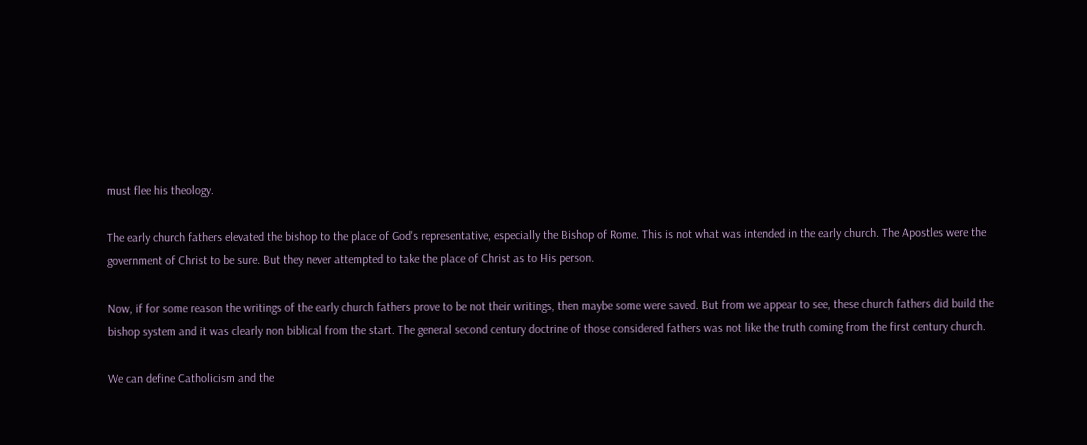must flee his theology.

The early church fathers elevated the bishop to the place of God's representative, especially the Bishop of Rome. This is not what was intended in the early church. The Apostles were the government of Christ to be sure. But they never attempted to take the place of Christ as to His person.

Now, if for some reason the writings of the early church fathers prove to be not their writings, then maybe some were saved. But from we appear to see, these church fathers did build the bishop system and it was clearly non biblical from the start. The general second century doctrine of those considered fathers was not like the truth coming from the first century church.

We can define Catholicism and the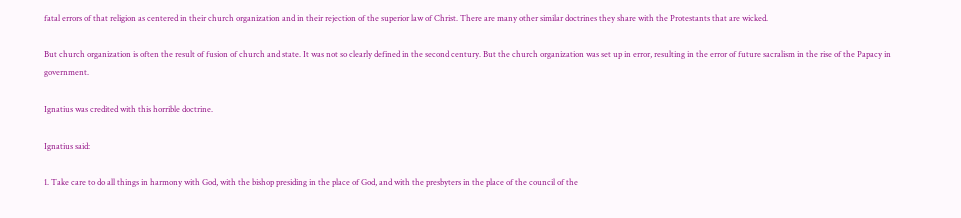fatal errors of that religion as centered in their church organization and in their rejection of the superior law of Christ. There are many other similar doctrines they share with the Protestants that are wicked.

But church organization is often the result of fusion of church and state. It was not so clearly defined in the second century. But the church organization was set up in error, resulting in the error of future sacralism in the rise of the Papacy in government.

Ignatius was credited with this horrible doctrine.

Ignatius said:

1. Take care to do all things in harmony with God, with the bishop presiding in the place of God, and with the presbyters in the place of the council of the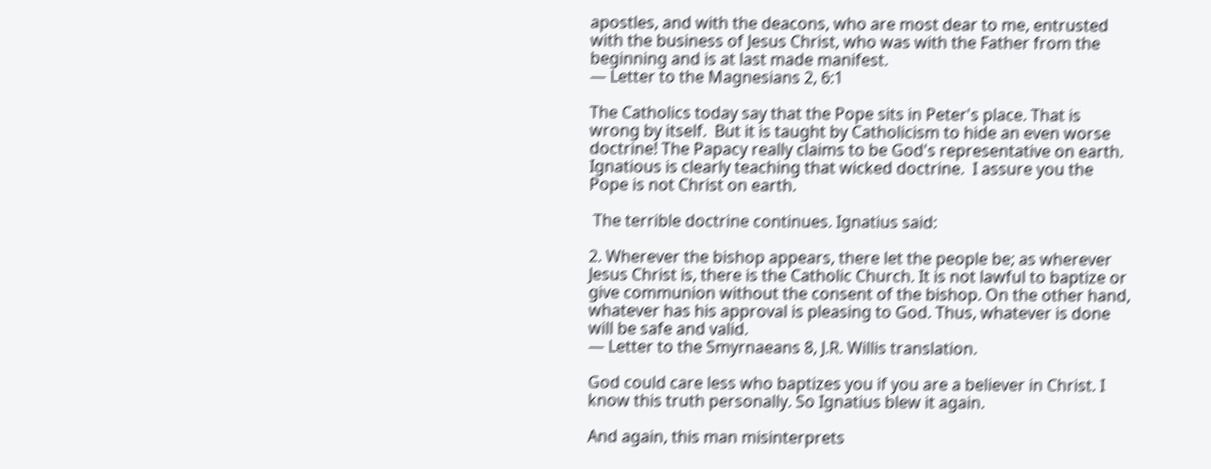apostles, and with the deacons, who are most dear to me, entrusted with the business of Jesus Christ, who was with the Father from the beginning and is at last made manifest.
— Letter to the Magnesians 2, 6:1

The Catholics today say that the Pope sits in Peter's place. That is wrong by itself.  But it is taught by Catholicism to hide an even worse doctrine! The Papacy really claims to be God's representative on earth. Ignatious is clearly teaching that wicked doctrine.  I assure you the Pope is not Christ on earth.

 The terrible doctrine continues. Ignatius said:

2. Wherever the bishop appears, there let the people be; as wherever Jesus Christ is, there is the Catholic Church. It is not lawful to baptize or give communion without the consent of the bishop. On the other hand, whatever has his approval is pleasing to God. Thus, whatever is done will be safe and valid.
— Letter to the Smyrnaeans 8, J.R. Willis translation.

God could care less who baptizes you if you are a believer in Christ. I know this truth personally. So Ignatius blew it again.

And again, this man misinterprets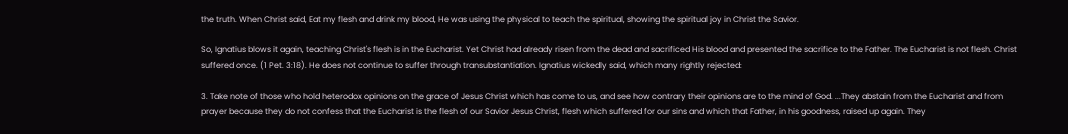the truth. When Christ said, Eat my flesh and drink my blood, He was using the physical to teach the spiritual, showing the spiritual joy in Christ the Savior.

So, Ignatius blows it again, teaching Christ's flesh is in the Eucharist. Yet Christ had already risen from the dead and sacrificed His blood and presented the sacrifice to the Father. The Eucharist is not flesh. Christ suffered once. (1 Pet. 3:18). He does not continue to suffer through transubstantiation. Ignatius wickedly said, which many rightly rejected:

3. Take note of those who hold heterodox opinions on the grace of Jesus Christ which has come to us, and see how contrary their opinions are to the mind of God. ...They abstain from the Eucharist and from prayer because they do not confess that the Eucharist is the flesh of our Savior Jesus Christ, flesh which suffered for our sins and which that Father, in his goodness, raised up again. They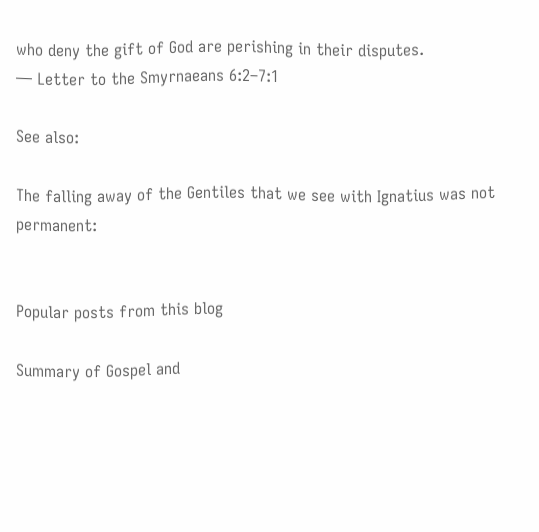who deny the gift of God are perishing in their disputes.
— Letter to the Smyrnaeans 6:2–7:1

See also:

The falling away of the Gentiles that we see with Ignatius was not permanent:


Popular posts from this blog

Summary of Gospel and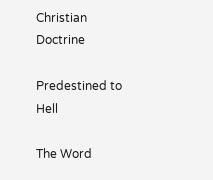Christian Doctrine

Predestined to Hell

The Word